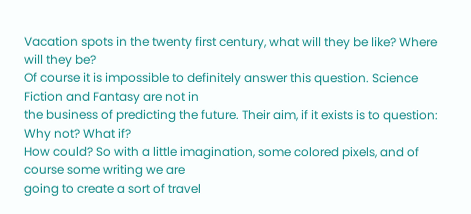Vacation spots in the twenty first century, what will they be like? Where will they be?
Of course it is impossible to definitely answer this question. Science Fiction and Fantasy are not in
the business of predicting the future. Their aim, if it exists is to question: Why not? What if?
How could? So with a little imagination, some colored pixels, and of course some writing we are
going to create a sort of travel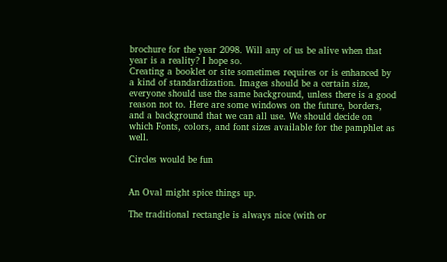brochure for the year 2098. Will any of us be alive when that year is a reality? I hope so.
Creating a booklet or site sometimes requires or is enhanced by a kind of standardization. Images should be a certain size, everyone should use the same background, unless there is a good reason not to. Here are some windows on the future, borders, and a background that we can all use. We should decide on which Fonts, colors, and font sizes available for the pamphlet as well.

Circles would be fun


An Oval might spice things up.

The traditional rectangle is always nice (with or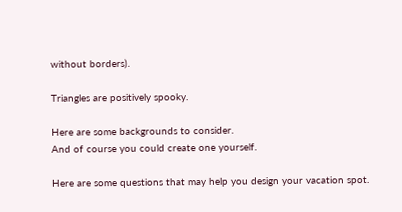without borders).

Triangles are positively spooky.

Here are some backgrounds to consider.
And of course you could create one yourself.

Here are some questions that may help you design your vacation spot.